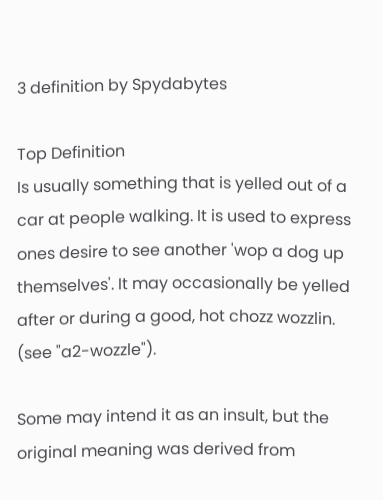3 definition by Spydabytes

Top Definition
Is usually something that is yelled out of a car at people walking. It is used to express ones desire to see another 'wop a dog up themselves'. It may occasionally be yelled after or during a good, hot chozz wozzlin. (see "a2-wozzle").

Some may intend it as an insult, but the original meaning was derived from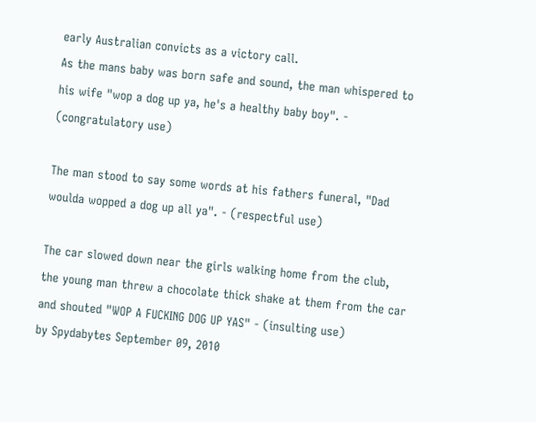early Australian convicts as a victory call.
As the mans baby was born safe and sound, the man whispered to his wife "wop a dog up ya, he's a healthy baby boy". - (congratulatory use)

The man stood to say some words at his fathers funeral, "Dad woulda wopped a dog up all ya". - (respectful use)

The car slowed down near the girls walking home from the club, the young man threw a chocolate thick shake at them from the car and shouted "WOP A FUCKING DOG UP YAS" - (insulting use)
by Spydabytes September 09, 2010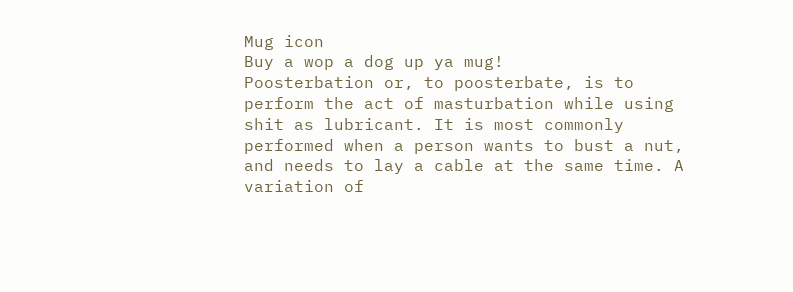Mug icon
Buy a wop a dog up ya mug!
Poosterbation or, to poosterbate, is to perform the act of masturbation while using shit as lubricant. It is most commonly performed when a person wants to bust a nut, and needs to lay a cable at the same time. A variation of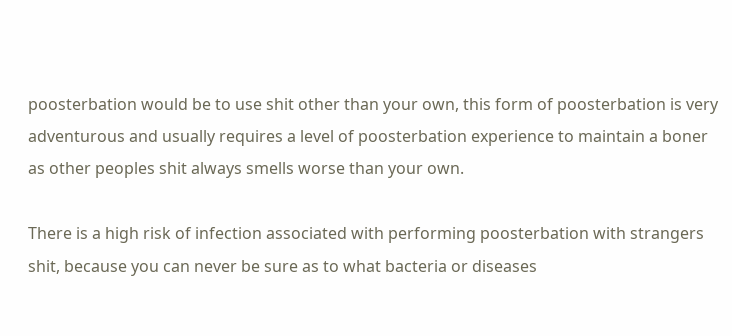poosterbation would be to use shit other than your own, this form of poosterbation is very adventurous and usually requires a level of poosterbation experience to maintain a boner as other peoples shit always smells worse than your own.

There is a high risk of infection associated with performing poosterbation with strangers shit, because you can never be sure as to what bacteria or diseases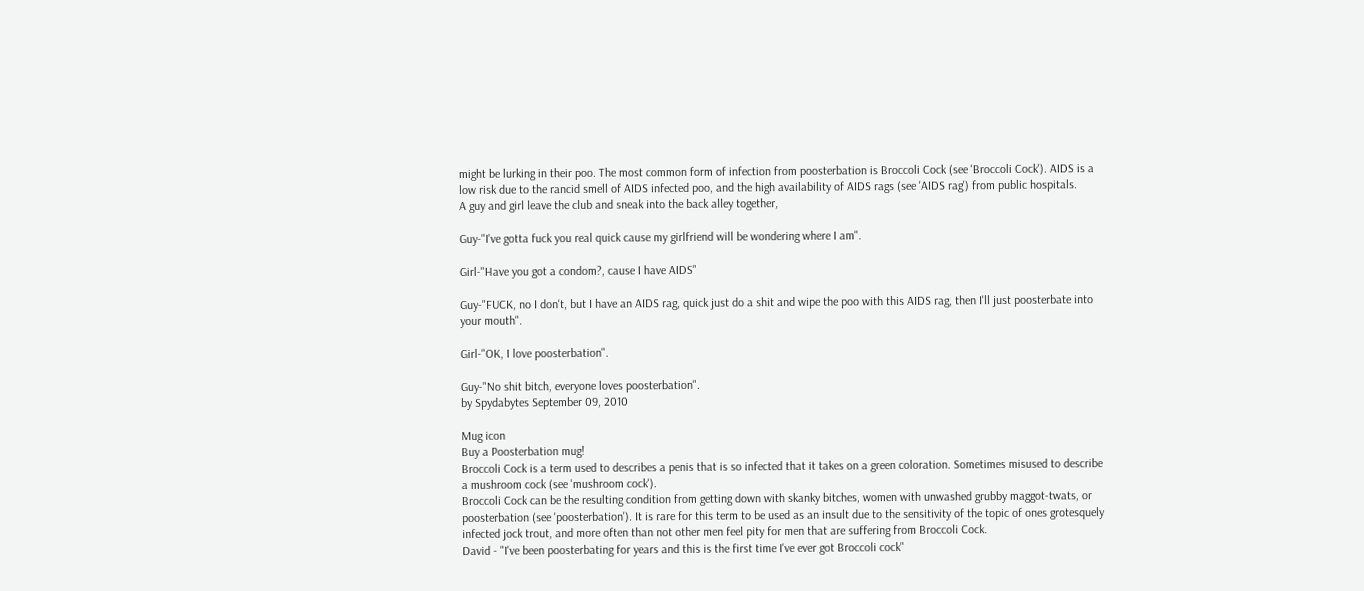might be lurking in their poo. The most common form of infection from poosterbation is Broccoli Cock (see 'Broccoli Cock'). AIDS is a low risk due to the rancid smell of AIDS infected poo, and the high availability of AIDS rags (see 'AIDS rag') from public hospitals.
A guy and girl leave the club and sneak into the back alley together,

Guy-"I've gotta fuck you real quick cause my girlfriend will be wondering where I am".

Girl-"Have you got a condom?, cause I have AIDS"

Guy-"FUCK, no I don't, but I have an AIDS rag, quick just do a shit and wipe the poo with this AIDS rag, then I'll just poosterbate into your mouth".

Girl-"OK, I love poosterbation".

Guy-"No shit bitch, everyone loves poosterbation".
by Spydabytes September 09, 2010

Mug icon
Buy a Poosterbation mug!
Broccoli Cock is a term used to describes a penis that is so infected that it takes on a green coloration. Sometimes misused to describe a mushroom cock (see 'mushroom cock').
Broccoli Cock can be the resulting condition from getting down with skanky bitches, women with unwashed grubby maggot-twats, or poosterbation (see 'poosterbation'). It is rare for this term to be used as an insult due to the sensitivity of the topic of ones grotesquely infected jock trout, and more often than not other men feel pity for men that are suffering from Broccoli Cock.
David - "I've been poosterbating for years and this is the first time I've ever got Broccoli cock"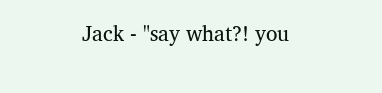Jack - "say what?! you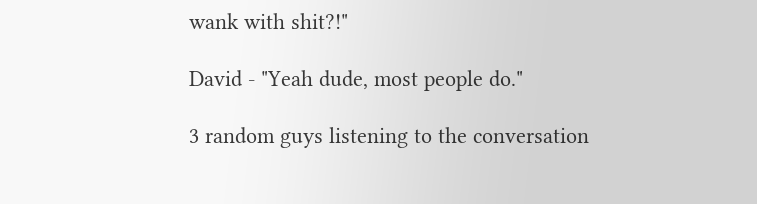wank with shit?!"

David - "Yeah dude, most people do."

3 random guys listening to the conversation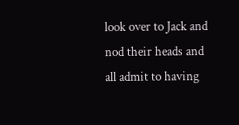look over to Jack and nod their heads and all admit to having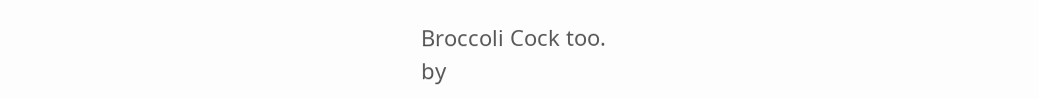Broccoli Cock too.
by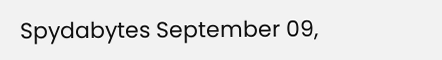Spydabytes September 09,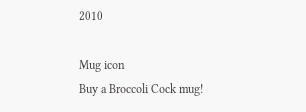2010

Mug icon
Buy a Broccoli Cock mug!